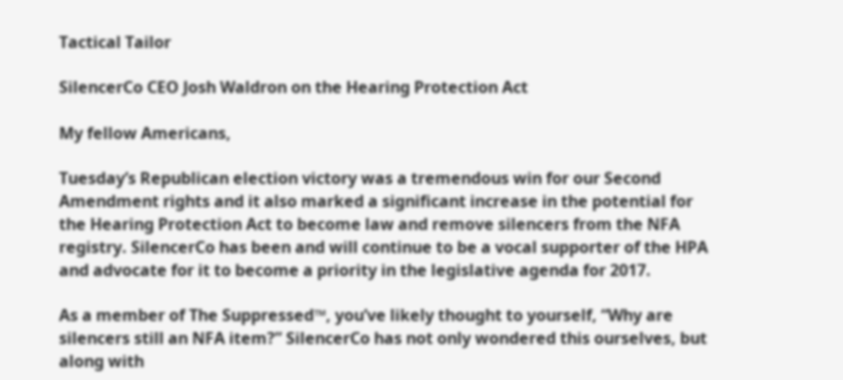Tactical Tailor

SilencerCo CEO Josh Waldron on the Hearing Protection Act

My fellow Americans,

Tuesday’s Republican election victory was a tremendous win for our Second Amendment rights and it also marked a significant increase in the potential for the Hearing Protection Act to become law and remove silencers from the NFA registry. SilencerCo has been and will continue to be a vocal supporter of the HPA and advocate for it to become a priority in the legislative agenda for 2017.

As a member of The Suppressed™, you’ve likely thought to yourself, “Why are silencers still an NFA item?” SilencerCo has not only wondered this ourselves, but along with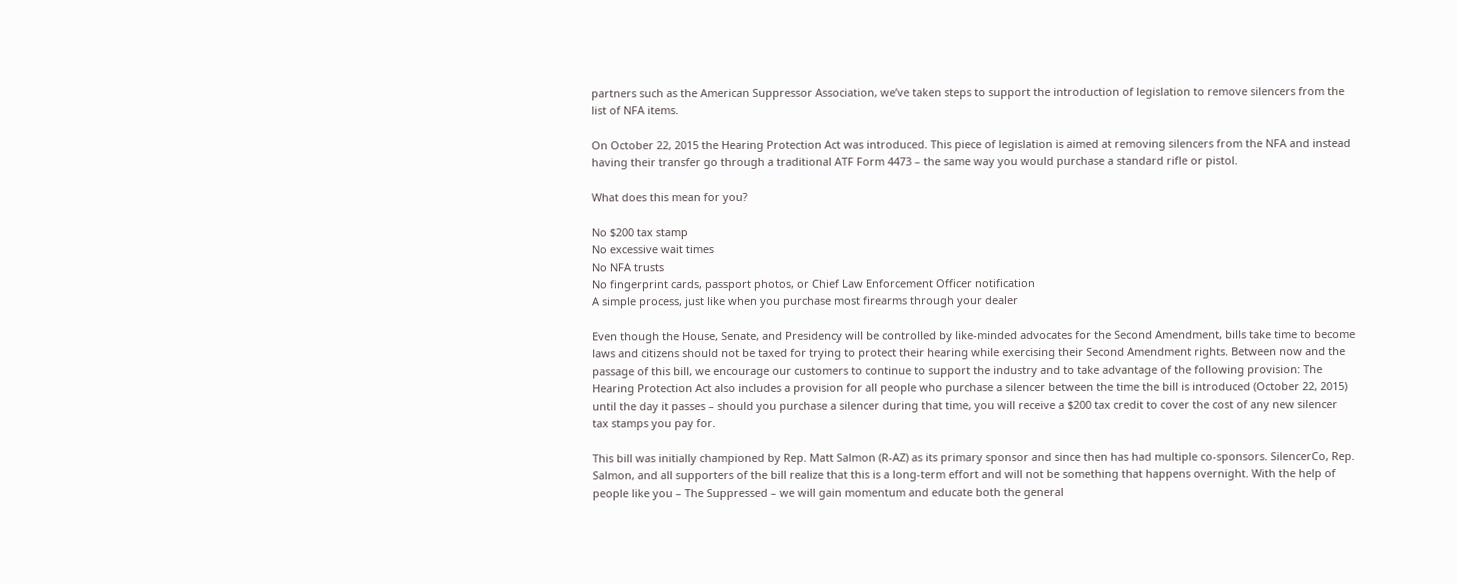partners such as the American Suppressor Association, we’ve taken steps to support the introduction of legislation to remove silencers from the list of NFA items.

On October 22, 2015 the Hearing Protection Act was introduced. This piece of legislation is aimed at removing silencers from the NFA and instead having their transfer go through a traditional ATF Form 4473 – the same way you would purchase a standard rifle or pistol.

What does this mean for you?

No $200 tax stamp
No excessive wait times
No NFA trusts
No fingerprint cards, passport photos, or Chief Law Enforcement Officer notification
A simple process, just like when you purchase most firearms through your dealer

Even though the House, Senate, and Presidency will be controlled by like-minded advocates for the Second Amendment, bills take time to become laws and citizens should not be taxed for trying to protect their hearing while exercising their Second Amendment rights. Between now and the passage of this bill, we encourage our customers to continue to support the industry and to take advantage of the following provision: The Hearing Protection Act also includes a provision for all people who purchase a silencer between the time the bill is introduced (October 22, 2015) until the day it passes – should you purchase a silencer during that time, you will receive a $200 tax credit to cover the cost of any new silencer tax stamps you pay for.

This bill was initially championed by Rep. Matt Salmon (R-AZ) as its primary sponsor and since then has had multiple co-sponsors. SilencerCo, Rep. Salmon, and all supporters of the bill realize that this is a long-term effort and will not be something that happens overnight. With the help of people like you – The Suppressed – we will gain momentum and educate both the general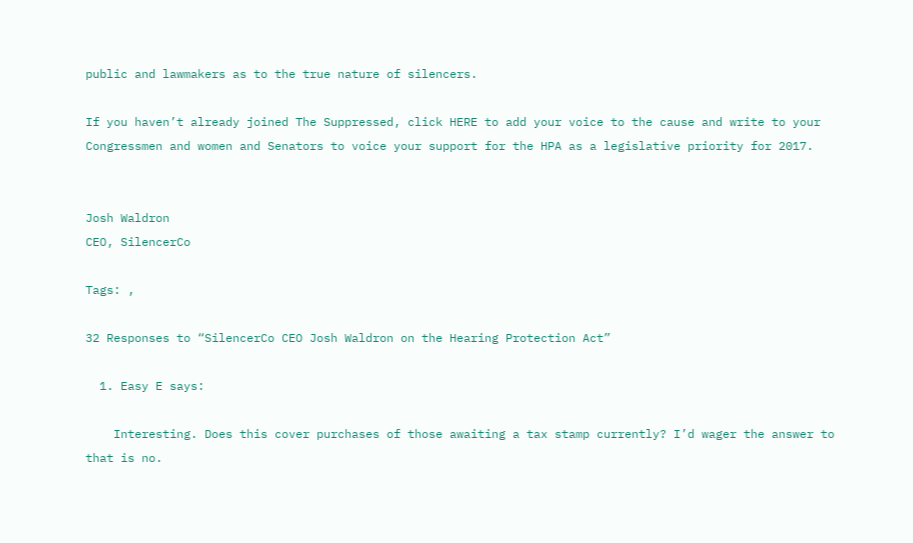public and lawmakers as to the true nature of silencers.

If you haven’t already joined The Suppressed, click HERE to add your voice to the cause and write to your Congressmen and women and Senators to voice your support for the HPA as a legislative priority for 2017.


Josh Waldron
CEO, SilencerCo

Tags: ,

32 Responses to “SilencerCo CEO Josh Waldron on the Hearing Protection Act”

  1. Easy E says:

    Interesting. Does this cover purchases of those awaiting a tax stamp currently? I’d wager the answer to that is no.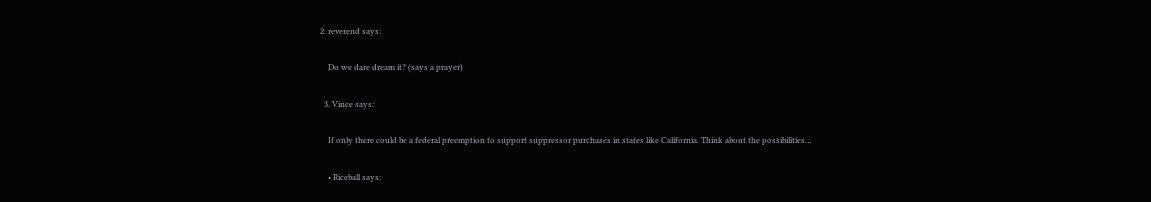2. reverend says:

    Do we dare dream it? (says a prayer)

  3. Vince says:

    If only there could be a federal preemption to support suppressor purchases in states like California. Think about the possibilities…

    • Riceball says: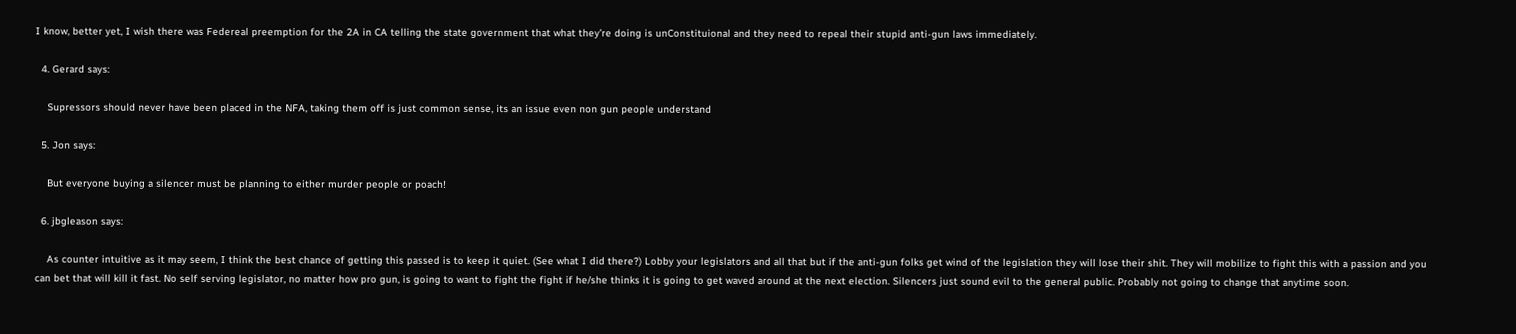I know, better yet, I wish there was Federeal preemption for the 2A in CA telling the state government that what they’re doing is unConstituional and they need to repeal their stupid anti-gun laws immediately.

  4. Gerard says:

    Supressors should never have been placed in the NFA, taking them off is just common sense, its an issue even non gun people understand

  5. Jon says:

    But everyone buying a silencer must be planning to either murder people or poach!

  6. jbgleason says:

    As counter intuitive as it may seem, I think the best chance of getting this passed is to keep it quiet. (See what I did there?) Lobby your legislators and all that but if the anti-gun folks get wind of the legislation they will lose their shit. They will mobilize to fight this with a passion and you can bet that will kill it fast. No self serving legislator, no matter how pro gun, is going to want to fight the fight if he/she thinks it is going to get waved around at the next election. Silencers just sound evil to the general public. Probably not going to change that anytime soon.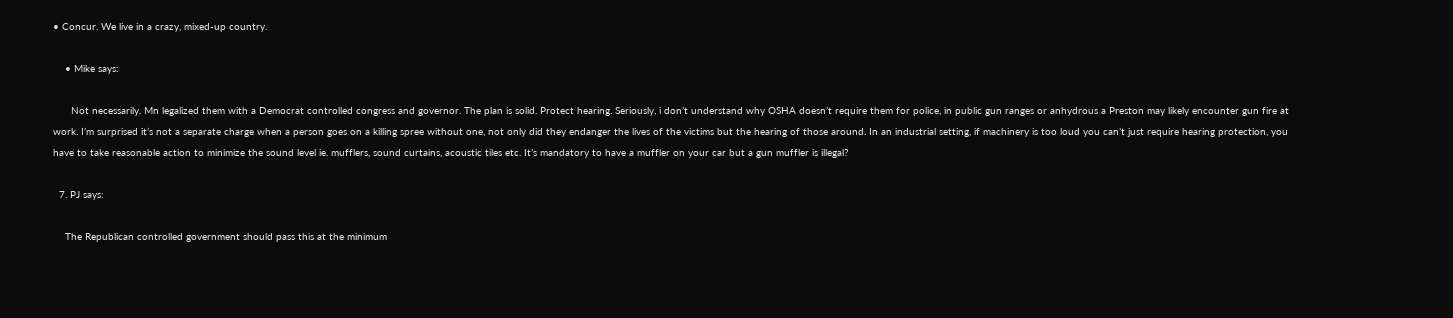• Concur. We live in a crazy, mixed-up country.

    • Mike says:

      Not necessarily. Mn legalized them with a Democrat controlled congress and governor. The plan is solid. Protect hearing. Seriously, i don’t understand why OSHA doesn’t require them for police, in public gun ranges or anhydrous a Preston may likely encounter gun fire at work. I’m surprised it’s not a separate charge when a person goes on a killing spree without one, not only did they endanger the lives of the victims but the hearing of those around. In an industrial setting, if machinery is too loud you can’t just require hearing protection, you have to take reasonable action to minimize the sound level ie. mufflers, sound curtains, acoustic tiles etc. It’s mandatory to have a muffler on your car but a gun muffler is illegal?

  7. PJ says:

    The Republican controlled government should pass this at the minimum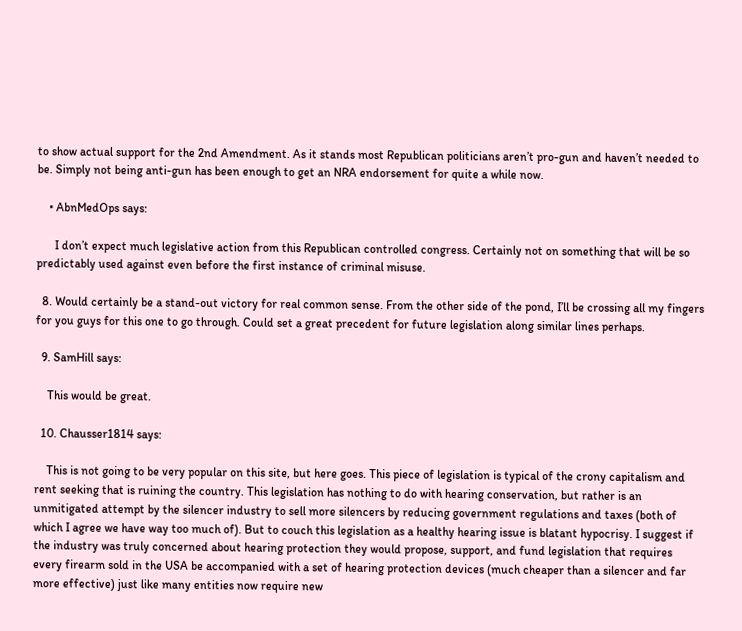to show actual support for the 2nd Amendment. As it stands most Republican politicians aren’t pro-gun and haven’t needed to be. Simply not being anti-gun has been enough to get an NRA endorsement for quite a while now.

    • AbnMedOps says:

      I don’t expect much legislative action from this Republican controlled congress. Certainly not on something that will be so predictably used against even before the first instance of criminal misuse.

  8. Would certainly be a stand-out victory for real common sense. From the other side of the pond, I’ll be crossing all my fingers for you guys for this one to go through. Could set a great precedent for future legislation along similar lines perhaps.

  9. SamHill says:

    This would be great.

  10. Chausser1814 says:

    This is not going to be very popular on this site, but here goes. This piece of legislation is typical of the crony capitalism and rent seeking that is ruining the country. This legislation has nothing to do with hearing conservation, but rather is an unmitigated attempt by the silencer industry to sell more silencers by reducing government regulations and taxes (both of which I agree we have way too much of). But to couch this legislation as a healthy hearing issue is blatant hypocrisy. I suggest if the industry was truly concerned about hearing protection they would propose, support, and fund legislation that requires every firearm sold in the USA be accompanied with a set of hearing protection devices (much cheaper than a silencer and far more effective) just like many entities now require new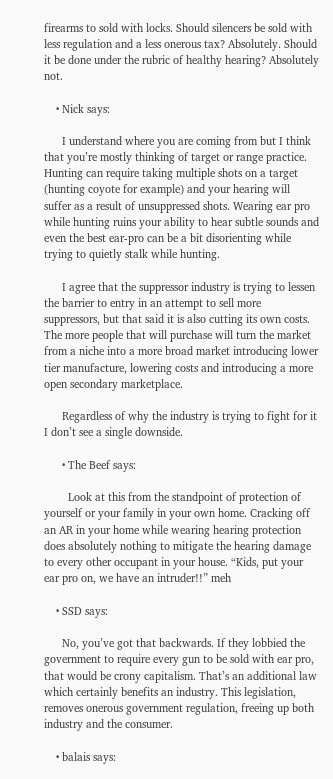firearms to sold with locks. Should silencers be sold with less regulation and a less onerous tax? Absolutely. Should it be done under the rubric of healthy hearing? Absolutely not.

    • Nick says:

      I understand where you are coming from but I think that you’re mostly thinking of target or range practice. Hunting can require taking multiple shots on a target (hunting coyote for example) and your hearing will suffer as a result of unsuppressed shots. Wearing ear pro while hunting ruins your ability to hear subtle sounds and even the best ear-pro can be a bit disorienting while trying to quietly stalk while hunting.

      I agree that the suppressor industry is trying to lessen the barrier to entry in an attempt to sell more suppressors, but that said it is also cutting its own costs. The more people that will purchase will turn the market from a niche into a more broad market introducing lower tier manufacture, lowering costs and introducing a more open secondary marketplace.

      Regardless of why the industry is trying to fight for it I don’t see a single downside.

      • The Beef says:

        Look at this from the standpoint of protection of yourself or your family in your own home. Cracking off an AR in your home while wearing hearing protection does absolutely nothing to mitigate the hearing damage to every other occupant in your house. “Kids, put your ear pro on, we have an intruder!!” meh

    • SSD says:

      No, you’ve got that backwards. If they lobbied the government to require every gun to be sold with ear pro, that would be crony capitalism. That’s an additional law which certainly benefits an industry. This legislation, removes onerous government regulation, freeing up both industry and the consumer.

    • balais says: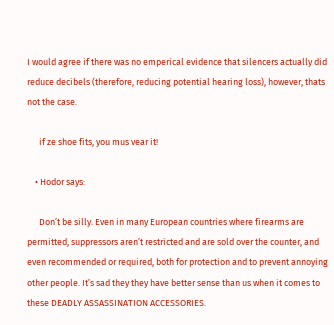I would agree if there was no emperical evidence that silencers actually did reduce decibels (therefore, reducing potential hearing loss), however, thats not the case.

      if ze shoe fits, you mus vear it!

    • Hodor says:

      Don’t be silly. Even in many European countries where firearms are permitted, suppressors aren’t restricted and are sold over the counter, and even recommended or required, both for protection and to prevent annoying other people. It’s sad they they have better sense than us when it comes to these DEADLY ASSASSINATION ACCESSORIES.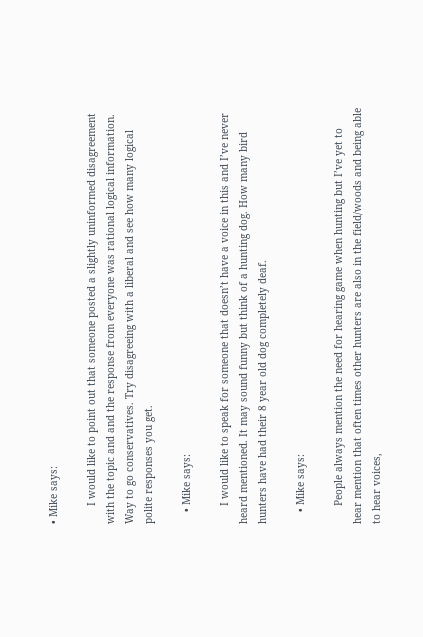• Mike says:

      I would like to point out that someone posted a slightly uninformed disagreement with the topic and and the response from everyone was rational logical information. Way to go conservatives. Try disagreeing with a liberal and see how many logical polite responses you get.

    • Mike says:

      I would like to speak for someone that doesn’t have a voice in this and I’ve never heard mentioned. It may sound funny but think of a hunting dog. How many bird hunters have had their 8 year old dog completely deaf.

    • Mike says:

      People always mention the need for hearing game when hunting but I’ve yet to hear mention that often times other hunters are also in the field/woods and being able to hear voices,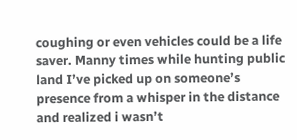coughing or even vehicles could be a life saver. Manny times while hunting public land I’ve picked up on someone’s presence from a whisper in the distance and realized i wasn’t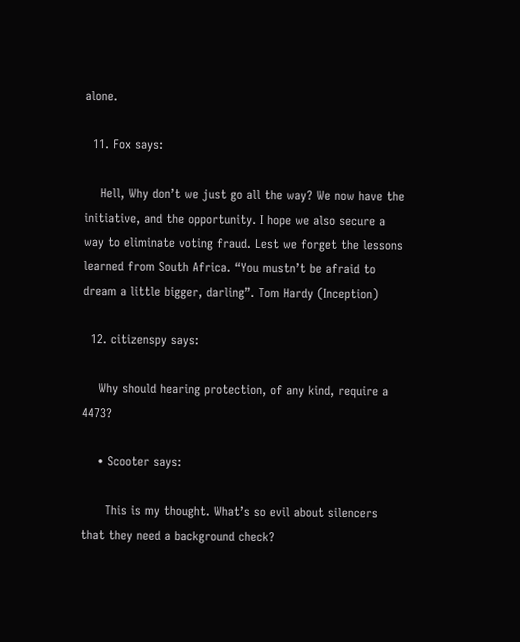alone.

  11. Fox says:

    Hell, Why don’t we just go all the way? We now have the initiative, and the opportunity. I hope we also secure a way to eliminate voting fraud. Lest we forget the lessons learned from South Africa. “You mustn’t be afraid to dream a little bigger, darling”. Tom Hardy (Inception)

  12. citizenspy says:

    Why should hearing protection, of any kind, require a 4473?

    • Scooter says:

      This is my thought. What’s so evil about silencers that they need a background check?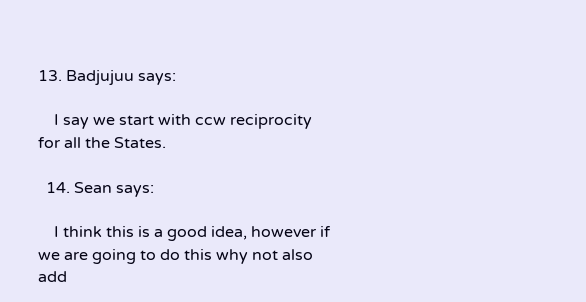13. Badjujuu says:

    I say we start with ccw reciprocity for all the States.

  14. Sean says:

    I think this is a good idea, however if we are going to do this why not also add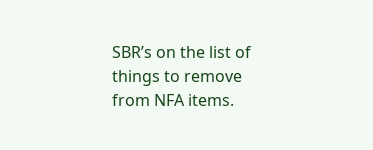SBR’s on the list of things to remove from NFA items.